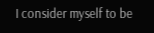I consider myself to be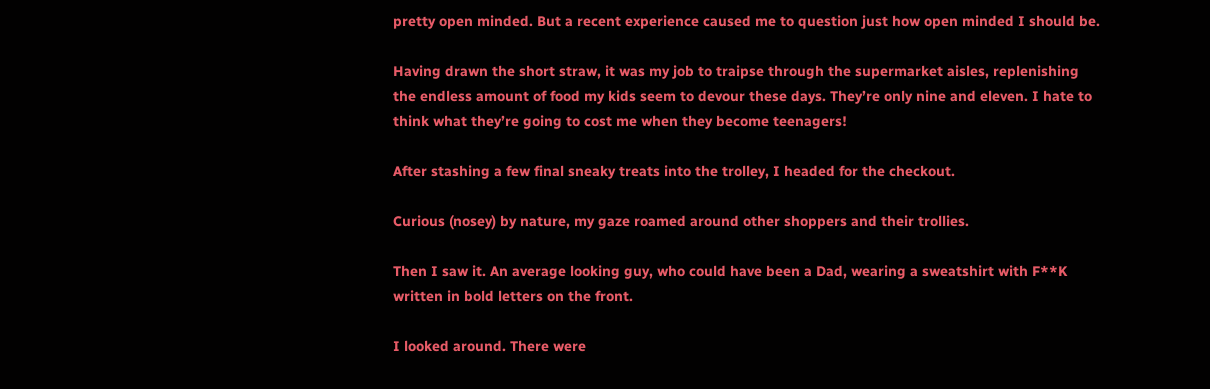pretty open minded. But a recent experience caused me to question just how open minded I should be.

Having drawn the short straw, it was my job to traipse through the supermarket aisles, replenishing the endless amount of food my kids seem to devour these days. They’re only nine and eleven. I hate to think what they’re going to cost me when they become teenagers!

After stashing a few final sneaky treats into the trolley, I headed for the checkout.

Curious (nosey) by nature, my gaze roamed around other shoppers and their trollies.

Then I saw it. An average looking guy, who could have been a Dad, wearing a sweatshirt with F**K written in bold letters on the front.

I looked around. There were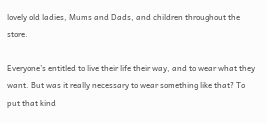lovely old ladies, Mums and Dads, and children throughout the store.

Everyone’s entitled to live their life their way, and to wear what they want. But was it really necessary to wear something like that? To put that kind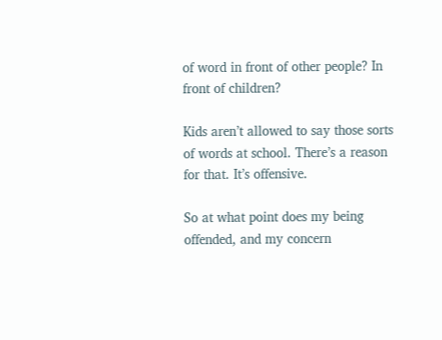of word in front of other people? In front of children?

Kids aren’t allowed to say those sorts of words at school. There’s a reason for that. It’s offensive.

So at what point does my being offended, and my concern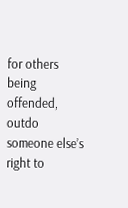for others being offended, outdo someone else’s right to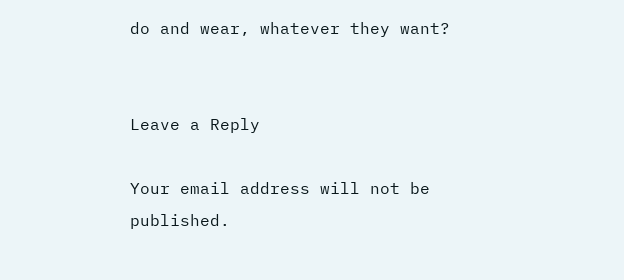do and wear, whatever they want?


Leave a Reply

Your email address will not be published.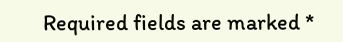Required fields are marked *